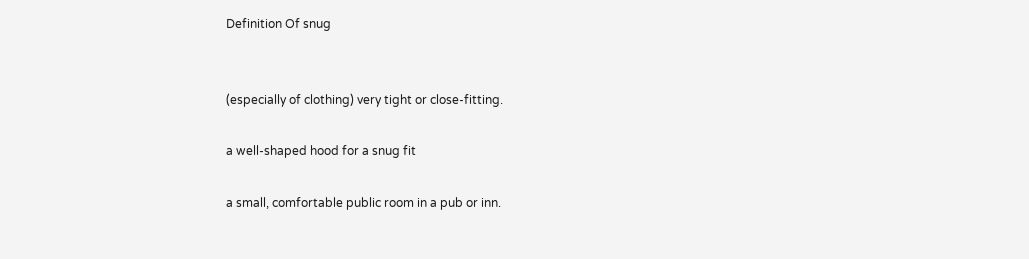Definition Of snug


(especially of clothing) very tight or close-fitting.

a well-shaped hood for a snug fit

a small, comfortable public room in a pub or inn.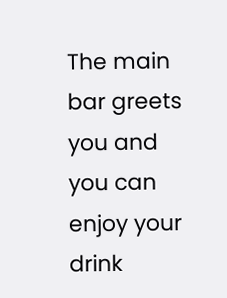The main bar greets you and you can enjoy your drink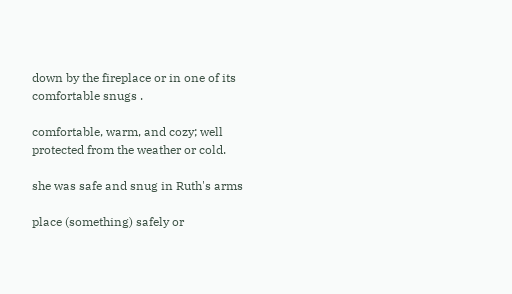down by the fireplace or in one of its comfortable snugs .

comfortable, warm, and cozy; well protected from the weather or cold.

she was safe and snug in Ruth's arms

place (something) safely or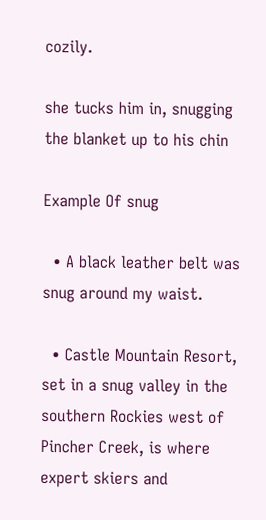cozily.

she tucks him in, snugging the blanket up to his chin

Example Of snug

  • A black leather belt was snug around my waist.

  • Castle Mountain Resort, set in a snug valley in the southern Rockies west of Pincher Creek, is where expert skiers and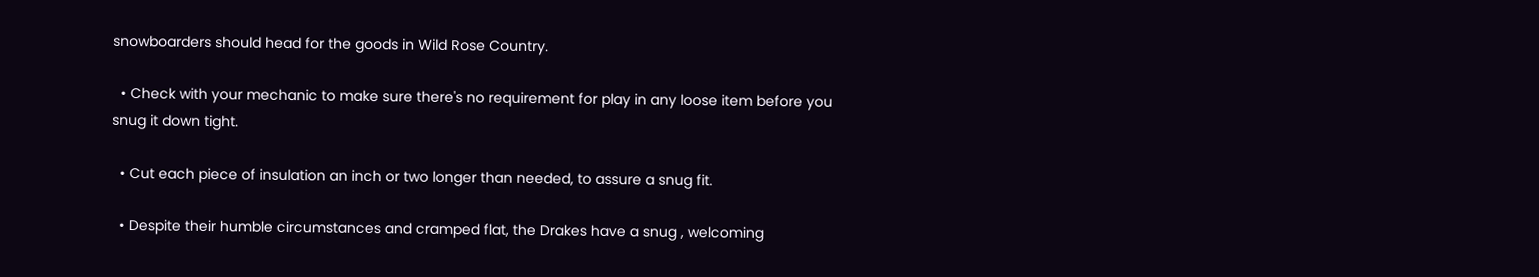snowboarders should head for the goods in Wild Rose Country.

  • Check with your mechanic to make sure there's no requirement for play in any loose item before you snug it down tight.

  • Cut each piece of insulation an inch or two longer than needed, to assure a snug fit.

  • Despite their humble circumstances and cramped flat, the Drakes have a snug , welcoming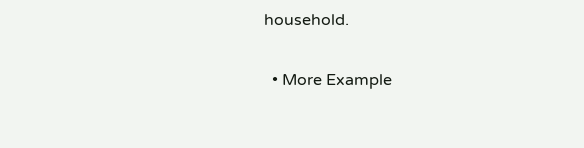household.

  • More Example